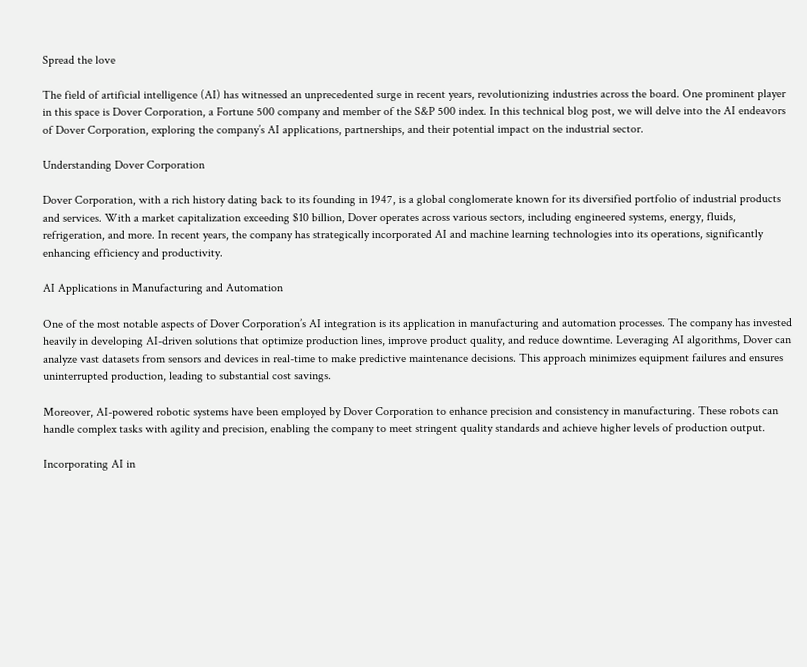Spread the love

The field of artificial intelligence (AI) has witnessed an unprecedented surge in recent years, revolutionizing industries across the board. One prominent player in this space is Dover Corporation, a Fortune 500 company and member of the S&P 500 index. In this technical blog post, we will delve into the AI endeavors of Dover Corporation, exploring the company’s AI applications, partnerships, and their potential impact on the industrial sector.

Understanding Dover Corporation

Dover Corporation, with a rich history dating back to its founding in 1947, is a global conglomerate known for its diversified portfolio of industrial products and services. With a market capitalization exceeding $10 billion, Dover operates across various sectors, including engineered systems, energy, fluids, refrigeration, and more. In recent years, the company has strategically incorporated AI and machine learning technologies into its operations, significantly enhancing efficiency and productivity.

AI Applications in Manufacturing and Automation

One of the most notable aspects of Dover Corporation’s AI integration is its application in manufacturing and automation processes. The company has invested heavily in developing AI-driven solutions that optimize production lines, improve product quality, and reduce downtime. Leveraging AI algorithms, Dover can analyze vast datasets from sensors and devices in real-time to make predictive maintenance decisions. This approach minimizes equipment failures and ensures uninterrupted production, leading to substantial cost savings.

Moreover, AI-powered robotic systems have been employed by Dover Corporation to enhance precision and consistency in manufacturing. These robots can handle complex tasks with agility and precision, enabling the company to meet stringent quality standards and achieve higher levels of production output.

Incorporating AI in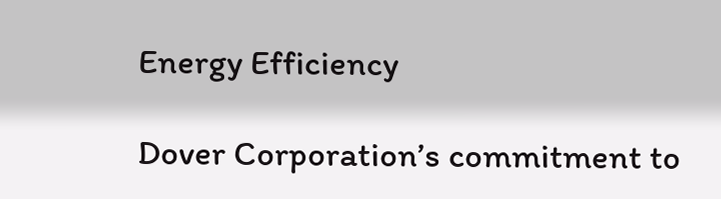Energy Efficiency

Dover Corporation’s commitment to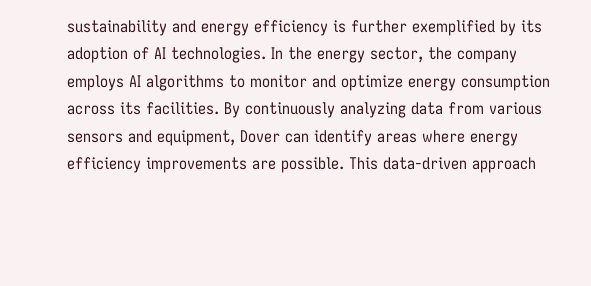sustainability and energy efficiency is further exemplified by its adoption of AI technologies. In the energy sector, the company employs AI algorithms to monitor and optimize energy consumption across its facilities. By continuously analyzing data from various sensors and equipment, Dover can identify areas where energy efficiency improvements are possible. This data-driven approach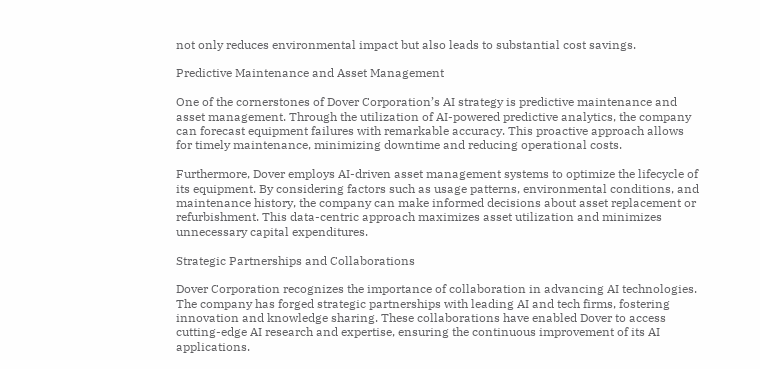not only reduces environmental impact but also leads to substantial cost savings.

Predictive Maintenance and Asset Management

One of the cornerstones of Dover Corporation’s AI strategy is predictive maintenance and asset management. Through the utilization of AI-powered predictive analytics, the company can forecast equipment failures with remarkable accuracy. This proactive approach allows for timely maintenance, minimizing downtime and reducing operational costs.

Furthermore, Dover employs AI-driven asset management systems to optimize the lifecycle of its equipment. By considering factors such as usage patterns, environmental conditions, and maintenance history, the company can make informed decisions about asset replacement or refurbishment. This data-centric approach maximizes asset utilization and minimizes unnecessary capital expenditures.

Strategic Partnerships and Collaborations

Dover Corporation recognizes the importance of collaboration in advancing AI technologies. The company has forged strategic partnerships with leading AI and tech firms, fostering innovation and knowledge sharing. These collaborations have enabled Dover to access cutting-edge AI research and expertise, ensuring the continuous improvement of its AI applications.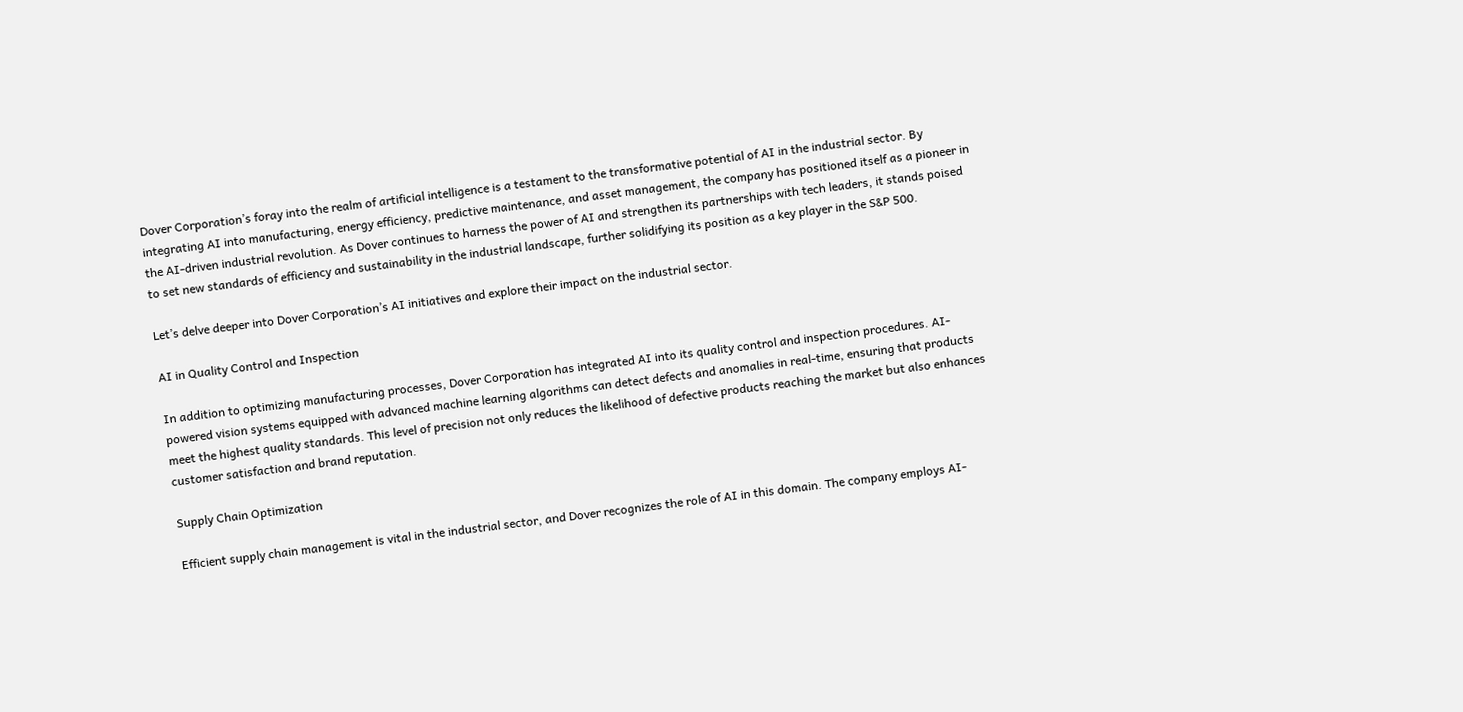Dover Corporation’s foray into the realm of artificial intelligence is a testament to the transformative potential of AI in the industrial sector. By integrating AI into manufacturing, energy efficiency, predictive maintenance, and asset management, the company has positioned itself as a pioneer in the AI-driven industrial revolution. As Dover continues to harness the power of AI and strengthen its partnerships with tech leaders, it stands poised to set new standards of efficiency and sustainability in the industrial landscape, further solidifying its position as a key player in the S&P 500.

Let’s delve deeper into Dover Corporation’s AI initiatives and explore their impact on the industrial sector.

AI in Quality Control and Inspection

In addition to optimizing manufacturing processes, Dover Corporation has integrated AI into its quality control and inspection procedures. AI-powered vision systems equipped with advanced machine learning algorithms can detect defects and anomalies in real-time, ensuring that products meet the highest quality standards. This level of precision not only reduces the likelihood of defective products reaching the market but also enhances customer satisfaction and brand reputation.

Supply Chain Optimization

Efficient supply chain management is vital in the industrial sector, and Dover recognizes the role of AI in this domain. The company employs AI-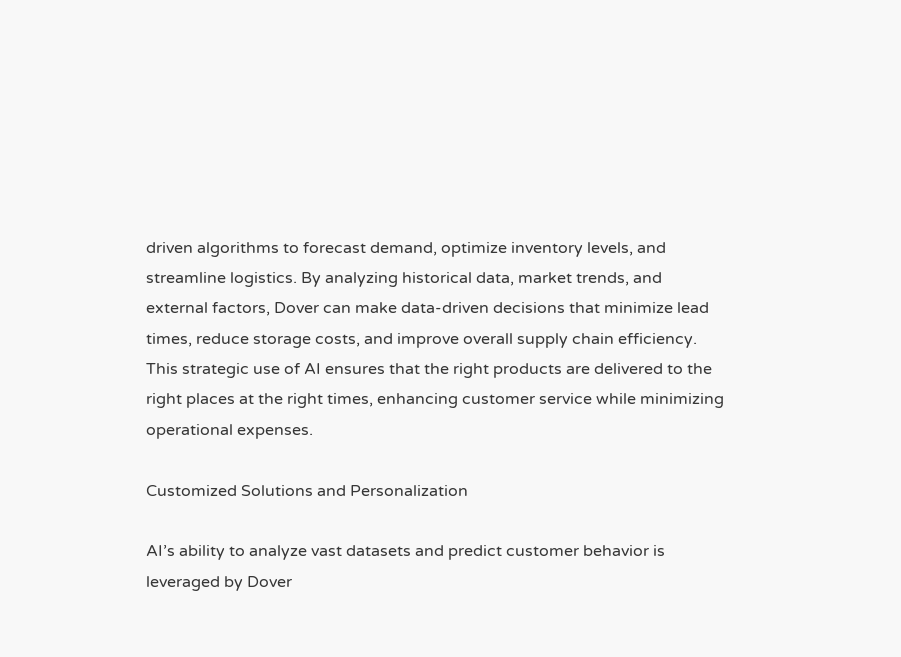driven algorithms to forecast demand, optimize inventory levels, and streamline logistics. By analyzing historical data, market trends, and external factors, Dover can make data-driven decisions that minimize lead times, reduce storage costs, and improve overall supply chain efficiency. This strategic use of AI ensures that the right products are delivered to the right places at the right times, enhancing customer service while minimizing operational expenses.

Customized Solutions and Personalization

AI’s ability to analyze vast datasets and predict customer behavior is leveraged by Dover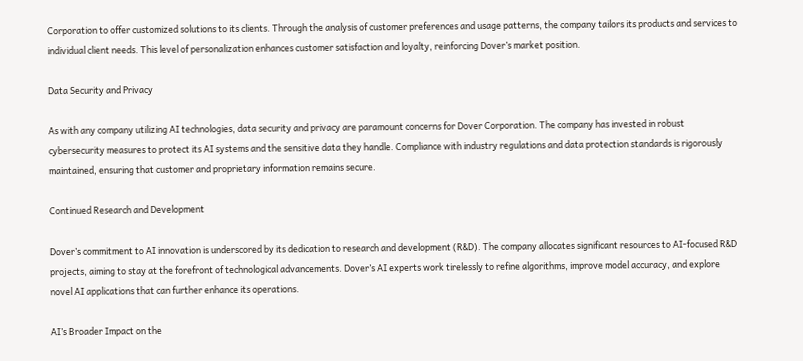Corporation to offer customized solutions to its clients. Through the analysis of customer preferences and usage patterns, the company tailors its products and services to individual client needs. This level of personalization enhances customer satisfaction and loyalty, reinforcing Dover’s market position.

Data Security and Privacy

As with any company utilizing AI technologies, data security and privacy are paramount concerns for Dover Corporation. The company has invested in robust cybersecurity measures to protect its AI systems and the sensitive data they handle. Compliance with industry regulations and data protection standards is rigorously maintained, ensuring that customer and proprietary information remains secure.

Continued Research and Development

Dover’s commitment to AI innovation is underscored by its dedication to research and development (R&D). The company allocates significant resources to AI-focused R&D projects, aiming to stay at the forefront of technological advancements. Dover’s AI experts work tirelessly to refine algorithms, improve model accuracy, and explore novel AI applications that can further enhance its operations.

AI’s Broader Impact on the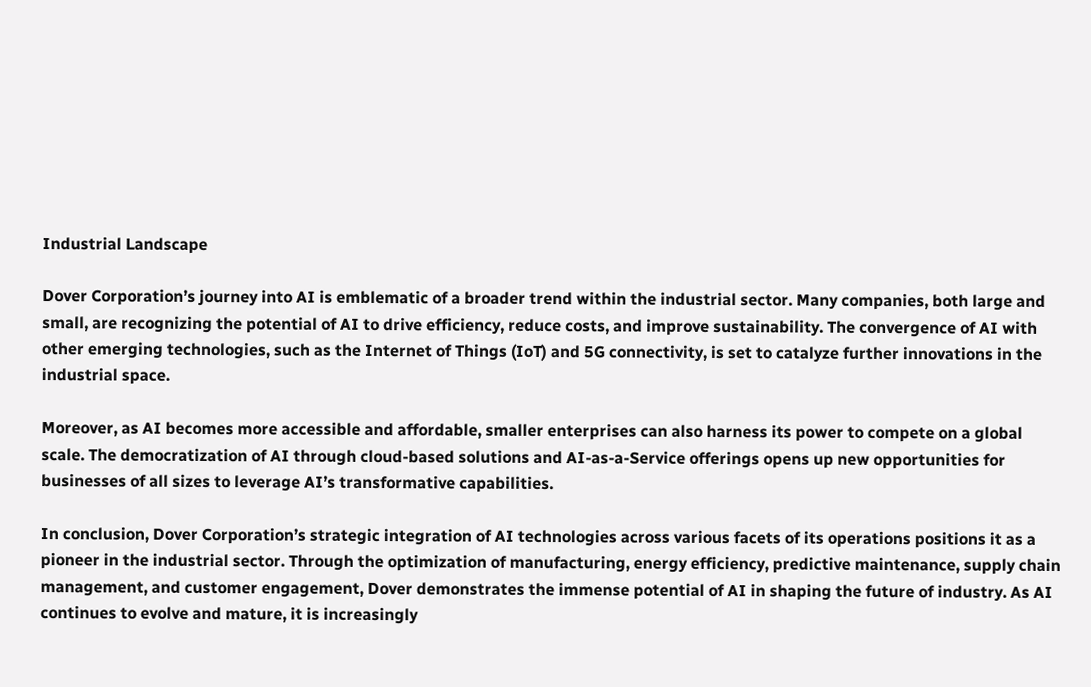Industrial Landscape

Dover Corporation’s journey into AI is emblematic of a broader trend within the industrial sector. Many companies, both large and small, are recognizing the potential of AI to drive efficiency, reduce costs, and improve sustainability. The convergence of AI with other emerging technologies, such as the Internet of Things (IoT) and 5G connectivity, is set to catalyze further innovations in the industrial space.

Moreover, as AI becomes more accessible and affordable, smaller enterprises can also harness its power to compete on a global scale. The democratization of AI through cloud-based solutions and AI-as-a-Service offerings opens up new opportunities for businesses of all sizes to leverage AI’s transformative capabilities.

In conclusion, Dover Corporation’s strategic integration of AI technologies across various facets of its operations positions it as a pioneer in the industrial sector. Through the optimization of manufacturing, energy efficiency, predictive maintenance, supply chain management, and customer engagement, Dover demonstrates the immense potential of AI in shaping the future of industry. As AI continues to evolve and mature, it is increasingly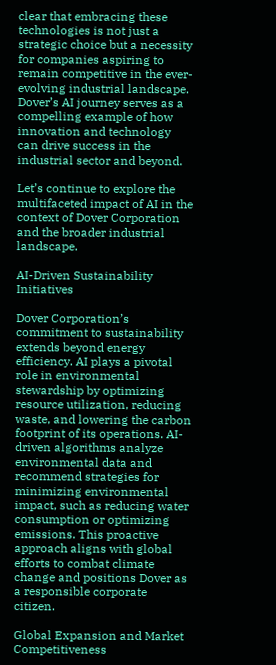clear that embracing these technologies is not just a strategic choice but a necessity for companies aspiring to remain competitive in the ever-evolving industrial landscape. Dover’s AI journey serves as a compelling example of how innovation and technology can drive success in the industrial sector and beyond.

Let’s continue to explore the multifaceted impact of AI in the context of Dover Corporation and the broader industrial landscape.

AI-Driven Sustainability Initiatives

Dover Corporation’s commitment to sustainability extends beyond energy efficiency. AI plays a pivotal role in environmental stewardship by optimizing resource utilization, reducing waste, and lowering the carbon footprint of its operations. AI-driven algorithms analyze environmental data and recommend strategies for minimizing environmental impact, such as reducing water consumption or optimizing emissions. This proactive approach aligns with global efforts to combat climate change and positions Dover as a responsible corporate citizen.

Global Expansion and Market Competitiveness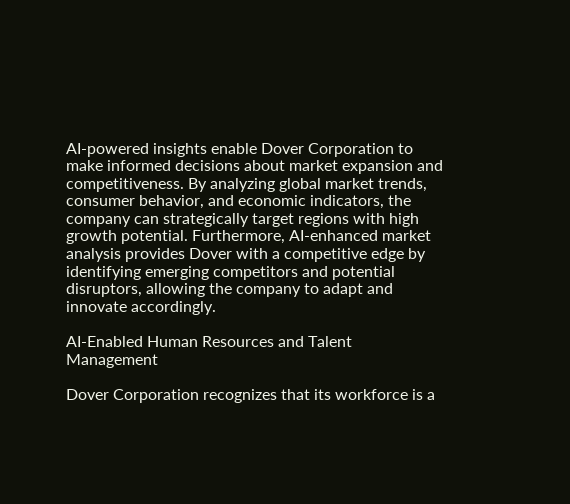AI-powered insights enable Dover Corporation to make informed decisions about market expansion and competitiveness. By analyzing global market trends, consumer behavior, and economic indicators, the company can strategically target regions with high growth potential. Furthermore, AI-enhanced market analysis provides Dover with a competitive edge by identifying emerging competitors and potential disruptors, allowing the company to adapt and innovate accordingly.

AI-Enabled Human Resources and Talent Management

Dover Corporation recognizes that its workforce is a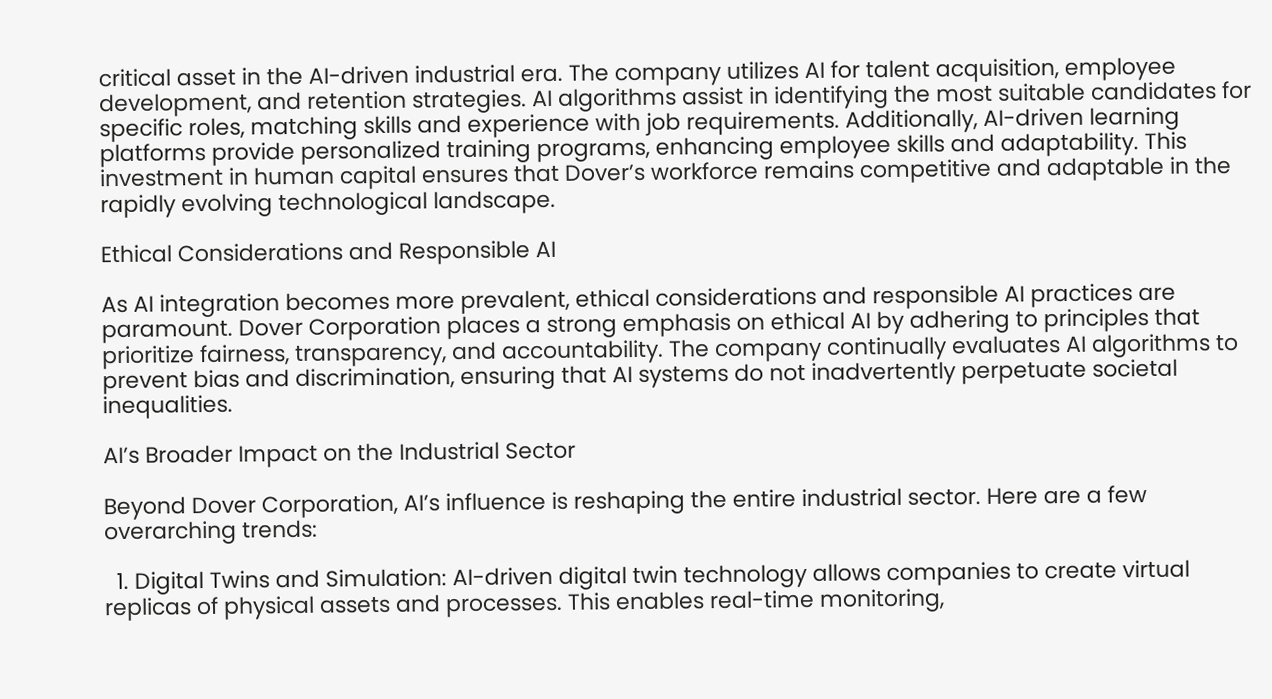critical asset in the AI-driven industrial era. The company utilizes AI for talent acquisition, employee development, and retention strategies. AI algorithms assist in identifying the most suitable candidates for specific roles, matching skills and experience with job requirements. Additionally, AI-driven learning platforms provide personalized training programs, enhancing employee skills and adaptability. This investment in human capital ensures that Dover’s workforce remains competitive and adaptable in the rapidly evolving technological landscape.

Ethical Considerations and Responsible AI

As AI integration becomes more prevalent, ethical considerations and responsible AI practices are paramount. Dover Corporation places a strong emphasis on ethical AI by adhering to principles that prioritize fairness, transparency, and accountability. The company continually evaluates AI algorithms to prevent bias and discrimination, ensuring that AI systems do not inadvertently perpetuate societal inequalities.

AI’s Broader Impact on the Industrial Sector

Beyond Dover Corporation, AI’s influence is reshaping the entire industrial sector. Here are a few overarching trends:

  1. Digital Twins and Simulation: AI-driven digital twin technology allows companies to create virtual replicas of physical assets and processes. This enables real-time monitoring,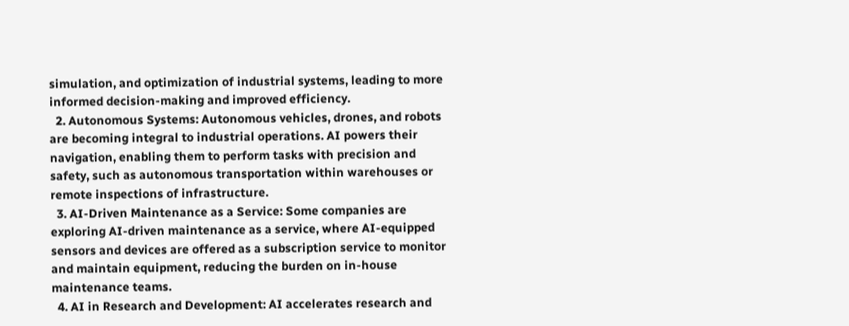simulation, and optimization of industrial systems, leading to more informed decision-making and improved efficiency.
  2. Autonomous Systems: Autonomous vehicles, drones, and robots are becoming integral to industrial operations. AI powers their navigation, enabling them to perform tasks with precision and safety, such as autonomous transportation within warehouses or remote inspections of infrastructure.
  3. AI-Driven Maintenance as a Service: Some companies are exploring AI-driven maintenance as a service, where AI-equipped sensors and devices are offered as a subscription service to monitor and maintain equipment, reducing the burden on in-house maintenance teams.
  4. AI in Research and Development: AI accelerates research and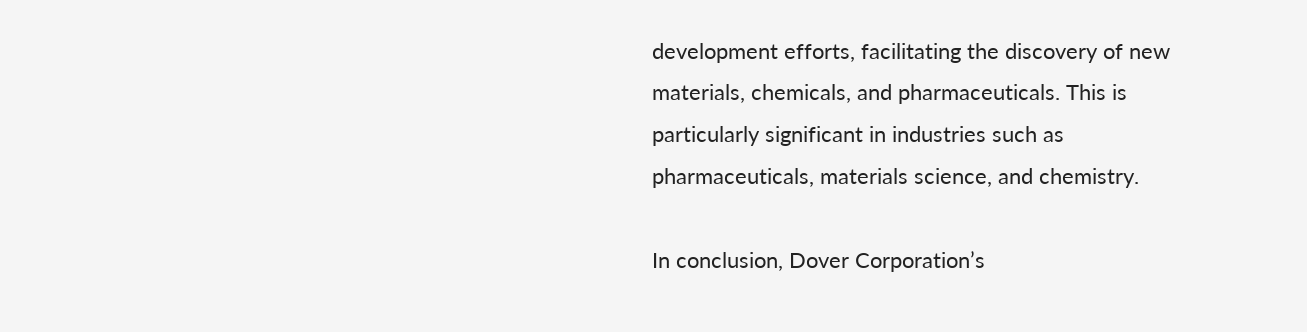development efforts, facilitating the discovery of new materials, chemicals, and pharmaceuticals. This is particularly significant in industries such as pharmaceuticals, materials science, and chemistry.

In conclusion, Dover Corporation’s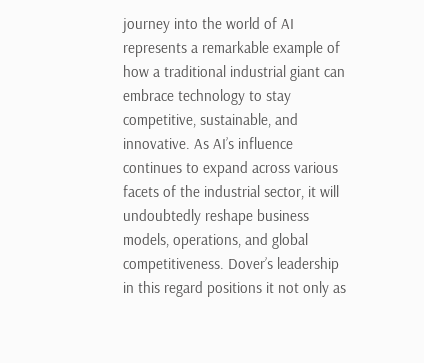journey into the world of AI represents a remarkable example of how a traditional industrial giant can embrace technology to stay competitive, sustainable, and innovative. As AI’s influence continues to expand across various facets of the industrial sector, it will undoubtedly reshape business models, operations, and global competitiveness. Dover’s leadership in this regard positions it not only as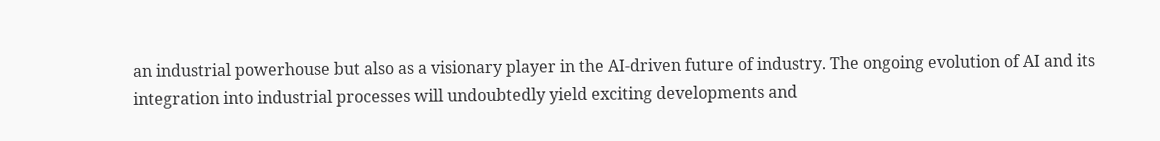an industrial powerhouse but also as a visionary player in the AI-driven future of industry. The ongoing evolution of AI and its integration into industrial processes will undoubtedly yield exciting developments and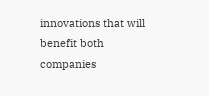innovations that will benefit both companies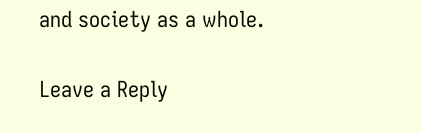and society as a whole.

Leave a Reply